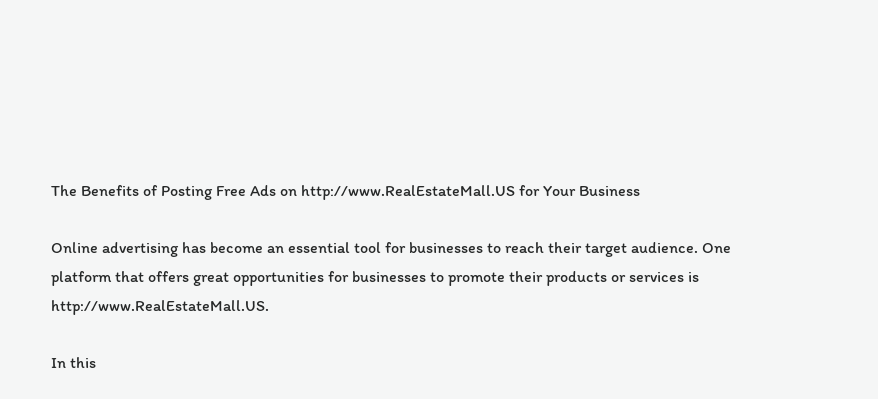The Benefits of Posting Free Ads on http://www.RealEstateMall.US for Your Business

Online advertising has become an essential tool for businesses to reach their target audience. One platform that offers great opportunities for businesses to promote their products or services is http://www.RealEstateMall.US.

In this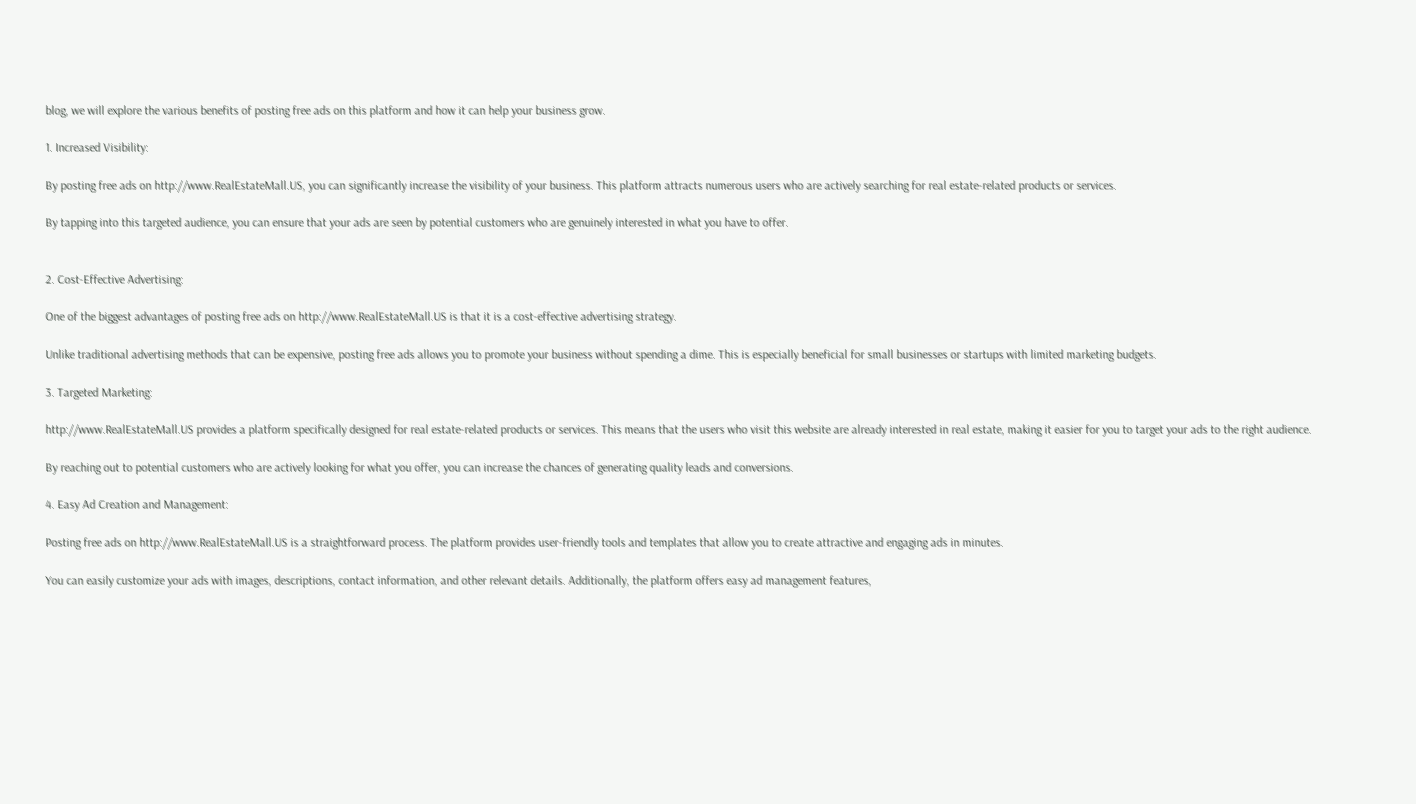blog, we will explore the various benefits of posting free ads on this platform and how it can help your business grow.

1. Increased Visibility:

By posting free ads on http://www.RealEstateMall.US, you can significantly increase the visibility of your business. This platform attracts numerous users who are actively searching for real estate-related products or services.

By tapping into this targeted audience, you can ensure that your ads are seen by potential customers who are genuinely interested in what you have to offer.


2. Cost-Effective Advertising:

One of the biggest advantages of posting free ads on http://www.RealEstateMall.US is that it is a cost-effective advertising strategy.

Unlike traditional advertising methods that can be expensive, posting free ads allows you to promote your business without spending a dime. This is especially beneficial for small businesses or startups with limited marketing budgets.

3. Targeted Marketing:

http://www.RealEstateMall.US provides a platform specifically designed for real estate-related products or services. This means that the users who visit this website are already interested in real estate, making it easier for you to target your ads to the right audience.

By reaching out to potential customers who are actively looking for what you offer, you can increase the chances of generating quality leads and conversions.

4. Easy Ad Creation and Management:

Posting free ads on http://www.RealEstateMall.US is a straightforward process. The platform provides user-friendly tools and templates that allow you to create attractive and engaging ads in minutes.

You can easily customize your ads with images, descriptions, contact information, and other relevant details. Additionally, the platform offers easy ad management features,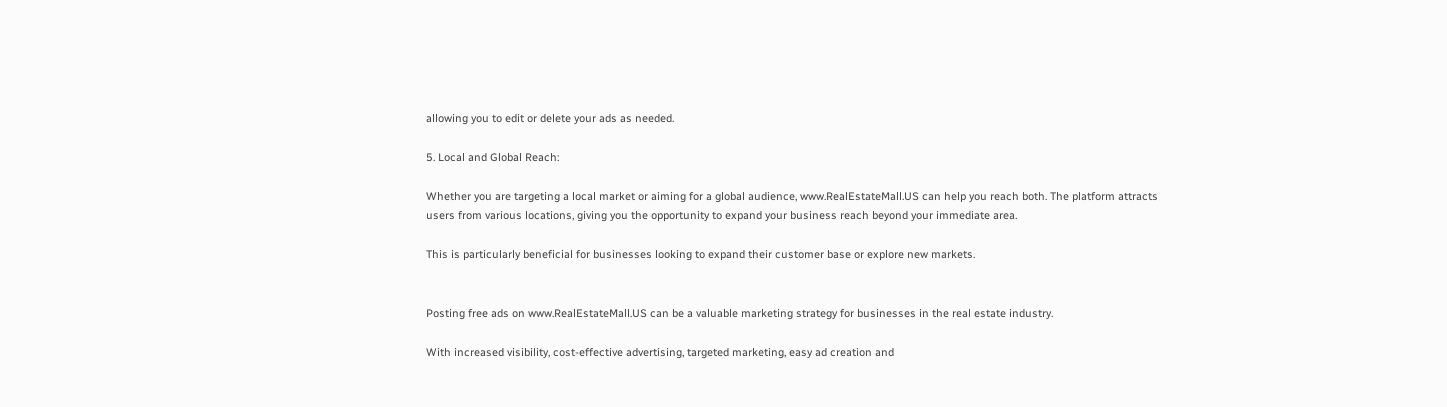allowing you to edit or delete your ads as needed.

5. Local and Global Reach:

Whether you are targeting a local market or aiming for a global audience, www.RealEstateMall.US can help you reach both. The platform attracts users from various locations, giving you the opportunity to expand your business reach beyond your immediate area.

This is particularly beneficial for businesses looking to expand their customer base or explore new markets.


Posting free ads on www.RealEstateMall.US can be a valuable marketing strategy for businesses in the real estate industry.

With increased visibility, cost-effective advertising, targeted marketing, easy ad creation and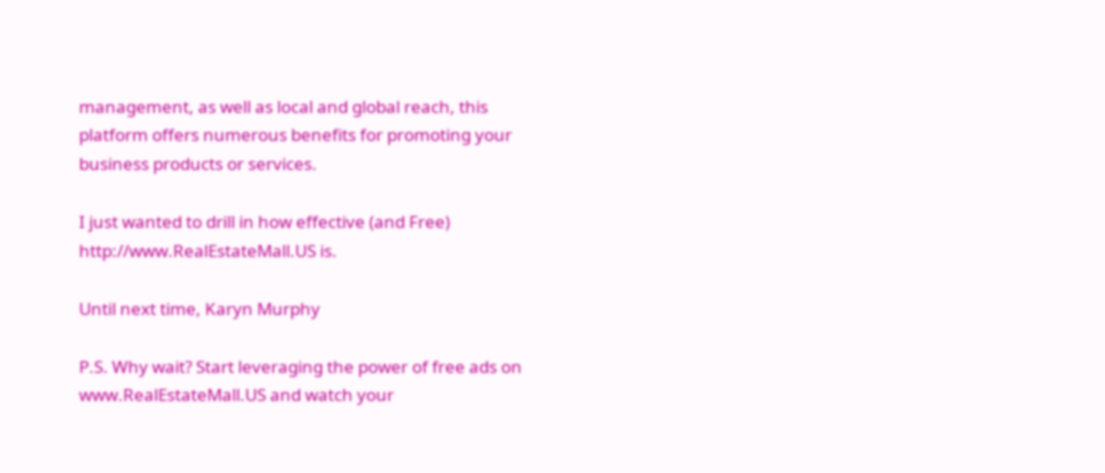management, as well as local and global reach, this platform offers numerous benefits for promoting your business products or services.

I just wanted to drill in how effective (and Free) http://www.RealEstateMall.US is.

Until next time, Karyn Murphy

P.S. Why wait? Start leveraging the power of free ads on www.RealEstateMall.US and watch your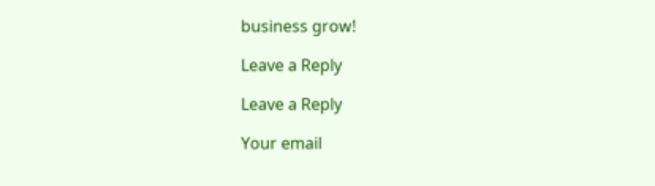business grow!

Leave a Reply

Leave a Reply

Your email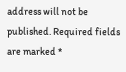address will not be published. Required fields are marked *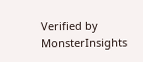Verified by MonsterInsights